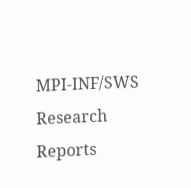MPI-INF/SWS Research Reports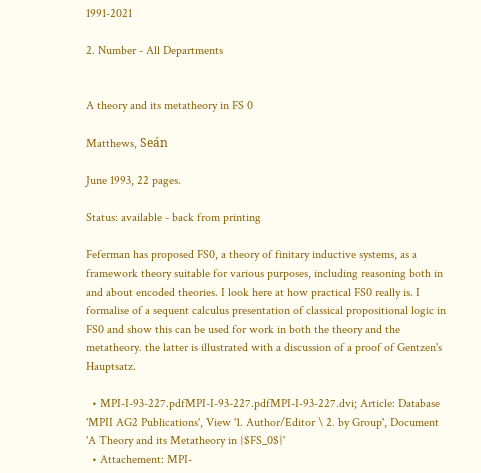1991-2021

2. Number - All Departments


A theory and its metatheory in FS 0

Matthews, Seán

June 1993, 22 pages.

Status: available - back from printing

Feferman has proposed FS0, a theory of finitary inductive systems, as a framework theory suitable for various purposes, including reasoning both in and about encoded theories. I look here at how practical FS0 really is. I formalise of a sequent calculus presentation of classical propositional logic in FS0 and show this can be used for work in both the theory and the metatheory. the latter is illustrated with a discussion of a proof of Gentzen's Hauptsatz.

  • MPI-I-93-227.pdfMPI-I-93-227.pdfMPI-I-93-227.dvi; Article: Database 'MPII AG2 Publications', View '1. Author/Editor \ 2. by Group', Document 'A Theory and its Metatheory in {$FS_0$}'
  • Attachement: MPI-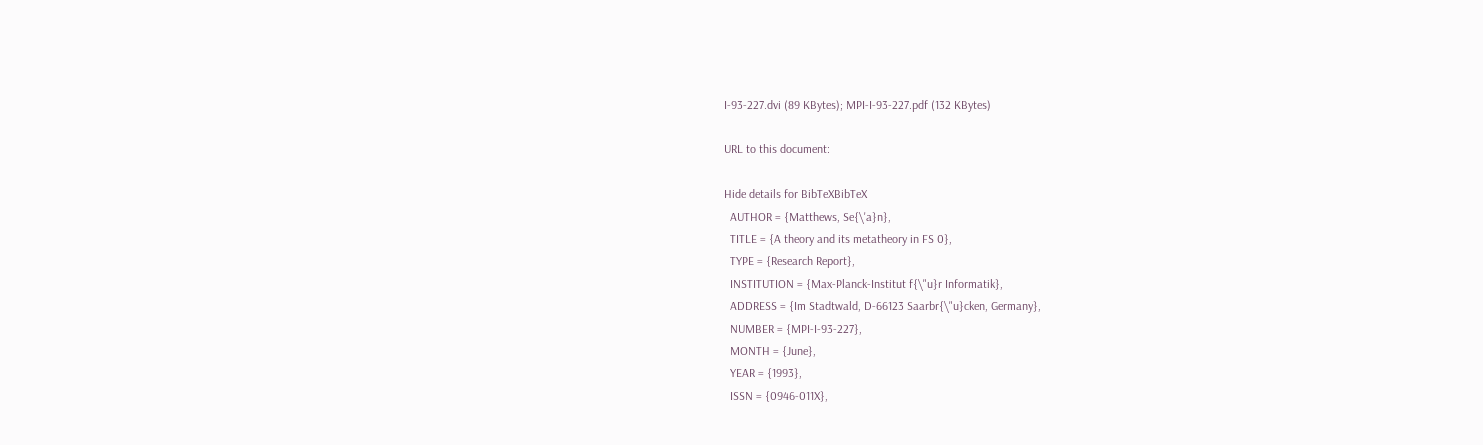I-93-227.dvi (89 KBytes); MPI-I-93-227.pdf (132 KBytes)

URL to this document:

Hide details for BibTeXBibTeX
  AUTHOR = {Matthews, Se{\'a}n},
  TITLE = {A theory and its metatheory in FS 0},
  TYPE = {Research Report},
  INSTITUTION = {Max-Planck-Institut f{\"u}r Informatik},
  ADDRESS = {Im Stadtwald, D-66123 Saarbr{\"u}cken, Germany},
  NUMBER = {MPI-I-93-227},
  MONTH = {June},
  YEAR = {1993},
  ISSN = {0946-011X},